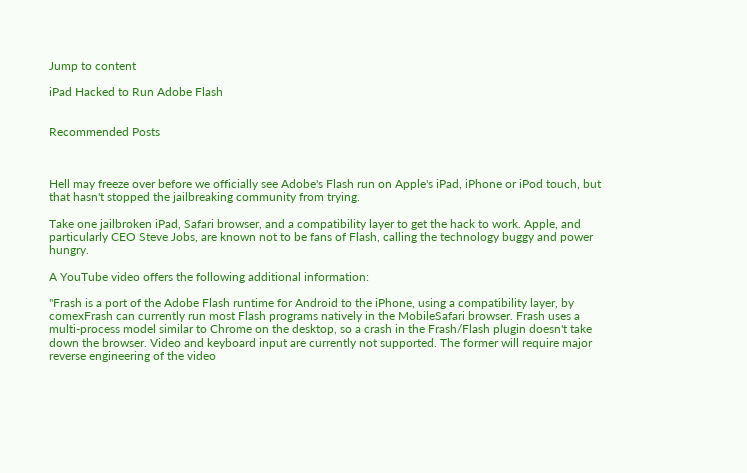Jump to content

iPad Hacked to Run Adobe Flash


Recommended Posts



Hell may freeze over before we officially see Adobe's Flash run on Apple's iPad, iPhone or iPod touch, but that hasn't stopped the jailbreaking community from trying.

Take one jailbroken iPad, Safari browser, and a compatibility layer to get the hack to work. Apple, and particularly CEO Steve Jobs, are known not to be fans of Flash, calling the technology buggy and power hungry.

A YouTube video offers the following additional information:

"Frash is a port of the Adobe Flash runtime for Android to the iPhone, using a compatibility layer, by comexFrash can currently run most Flash programs natively in the MobileSafari browser. Frash uses a multi-process model similar to Chrome on the desktop, so a crash in the Frash/Flash plugin doesn't take down the browser. Video and keyboard input are currently not supported. The former will require major reverse engineering of the video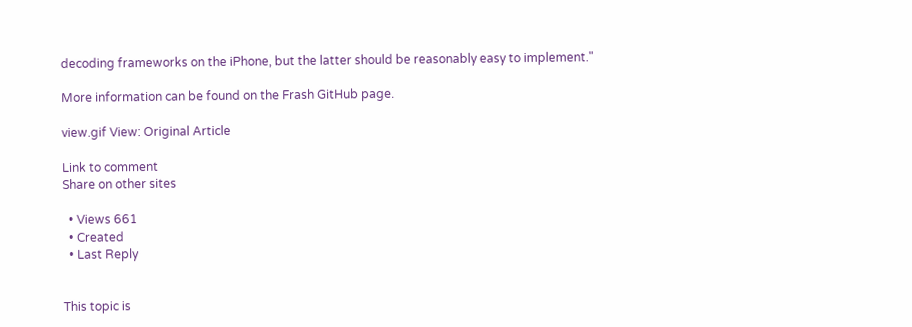decoding frameworks on the iPhone, but the latter should be reasonably easy to implement."

More information can be found on the Frash GitHub page.

view.gif View: Original Article

Link to comment
Share on other sites

  • Views 661
  • Created
  • Last Reply


This topic is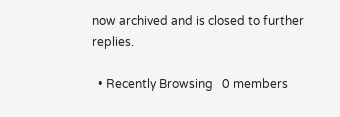now archived and is closed to further replies.

  • Recently Browsing   0 members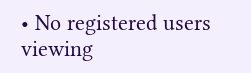• No registered users viewing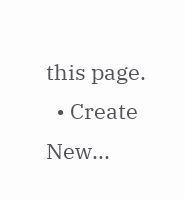this page.
  • Create New...